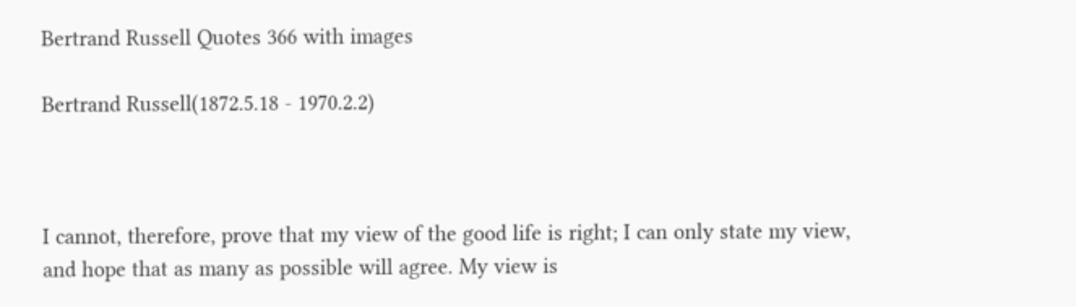Bertrand Russell Quotes 366 with images

Bertrand Russell(1872.5.18 - 1970.2.2)



I cannot, therefore, prove that my view of the good life is right; I can only state my view, and hope that as many as possible will agree. My view is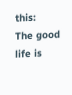this:
The good life is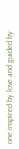one inspired by love and guided by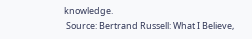knowledge.
 Source: Bertrand Russell: What I Believe,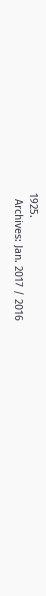1925.
  Archives: Jan. 2017 / 2016